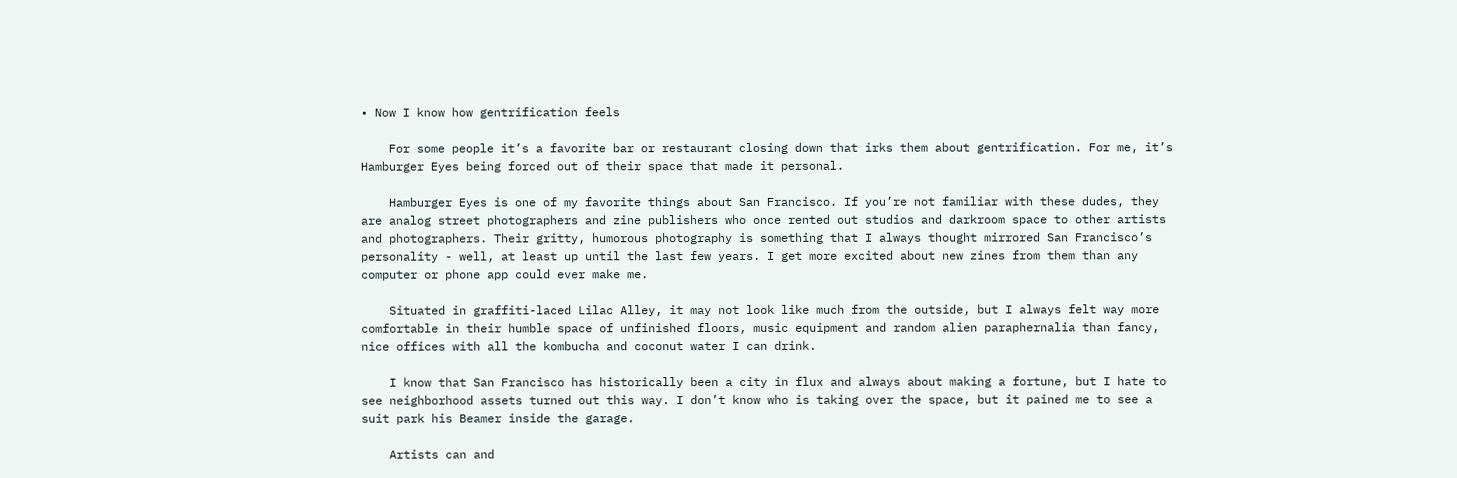• Now I know how gentrification feels

    For some people it’s a favorite bar or restaurant closing down that irks them about gentrification. For me, it’s Hamburger Eyes being forced out of their space that made it personal.

    Hamburger Eyes is one of my favorite things about San Francisco. If you’re not familiar with these dudes, they are analog street photographers and zine publishers who once rented out studios and darkroom space to other artists and photographers. Their gritty, humorous photography is something that I always thought mirrored San Francisco’s personality - well, at least up until the last few years. I get more excited about new zines from them than any computer or phone app could ever make me.

    Situated in graffiti-laced Lilac Alley, it may not look like much from the outside, but I always felt way more comfortable in their humble space of unfinished floors, music equipment and random alien paraphernalia than fancy, nice offices with all the kombucha and coconut water I can drink.

    I know that San Francisco has historically been a city in flux and always about making a fortune, but I hate to see neighborhood assets turned out this way. I don’t know who is taking over the space, but it pained me to see a suit park his Beamer inside the garage.

    Artists can and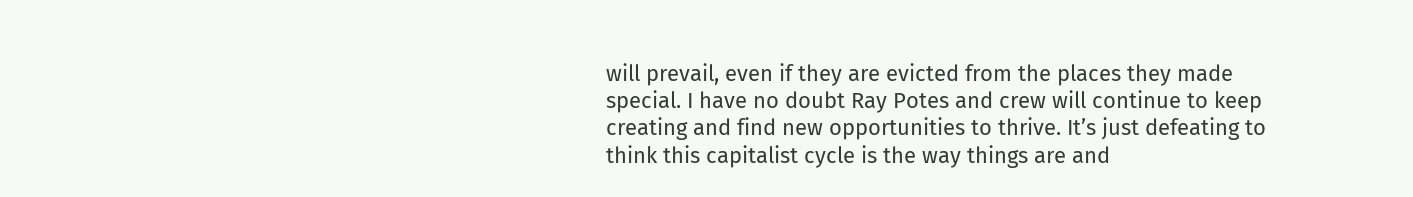will prevail, even if they are evicted from the places they made special. I have no doubt Ray Potes and crew will continue to keep creating and find new opportunities to thrive. It’s just defeating to think this capitalist cycle is the way things are and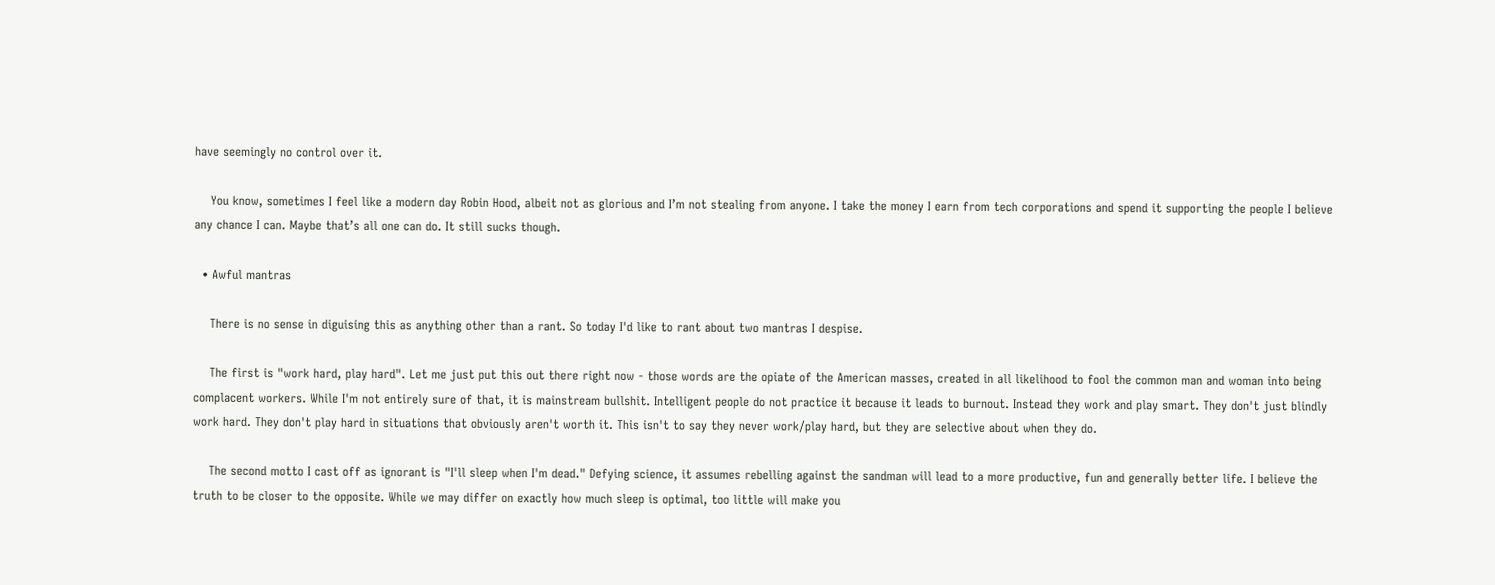have seemingly no control over it.

    You know, sometimes I feel like a modern day Robin Hood, albeit not as glorious and I’m not stealing from anyone. I take the money I earn from tech corporations and spend it supporting the people I believe any chance I can. Maybe that’s all one can do. It still sucks though.

  • Awful mantras

    There is no sense in diguising this as anything other than a rant. So today I'd like to rant about two mantras I despise.

    The first is "work hard, play hard". Let me just put this out there right now - those words are the opiate of the American masses, created in all likelihood to fool the common man and woman into being complacent workers. While I'm not entirely sure of that, it is mainstream bullshit. Intelligent people do not practice it because it leads to burnout. Instead they work and play smart. They don't just blindly work hard. They don't play hard in situations that obviously aren't worth it. This isn't to say they never work/play hard, but they are selective about when they do.

    The second motto I cast off as ignorant is "I'll sleep when I'm dead." Defying science, it assumes rebelling against the sandman will lead to a more productive, fun and generally better life. I believe the truth to be closer to the opposite. While we may differ on exactly how much sleep is optimal, too little will make you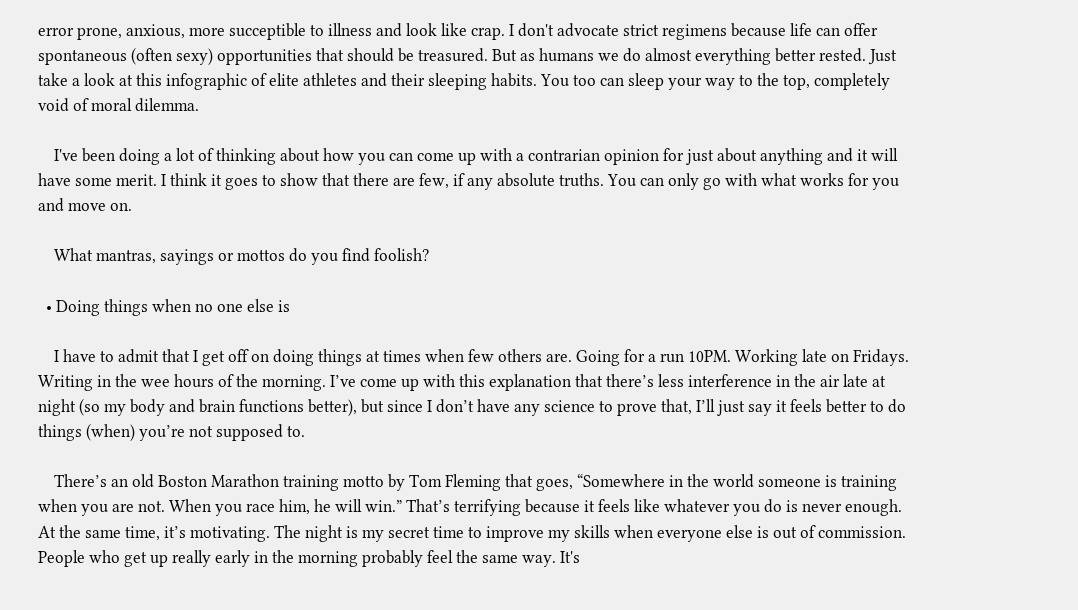error prone, anxious, more succeptible to illness and look like crap. I don't advocate strict regimens because life can offer spontaneous (often sexy) opportunities that should be treasured. But as humans we do almost everything better rested. Just take a look at this infographic of elite athletes and their sleeping habits. You too can sleep your way to the top, completely void of moral dilemma.

    I've been doing a lot of thinking about how you can come up with a contrarian opinion for just about anything and it will have some merit. I think it goes to show that there are few, if any absolute truths. You can only go with what works for you and move on.

    What mantras, sayings or mottos do you find foolish?

  • Doing things when no one else is

    I have to admit that I get off on doing things at times when few others are. Going for a run 10PM. Working late on Fridays. Writing in the wee hours of the morning. I’ve come up with this explanation that there’s less interference in the air late at night (so my body and brain functions better), but since I don’t have any science to prove that, I’ll just say it feels better to do things (when) you’re not supposed to.

    There’s an old Boston Marathon training motto by Tom Fleming that goes, “Somewhere in the world someone is training when you are not. When you race him, he will win.” That’s terrifying because it feels like whatever you do is never enough. At the same time, it’s motivating. The night is my secret time to improve my skills when everyone else is out of commission. People who get up really early in the morning probably feel the same way. It's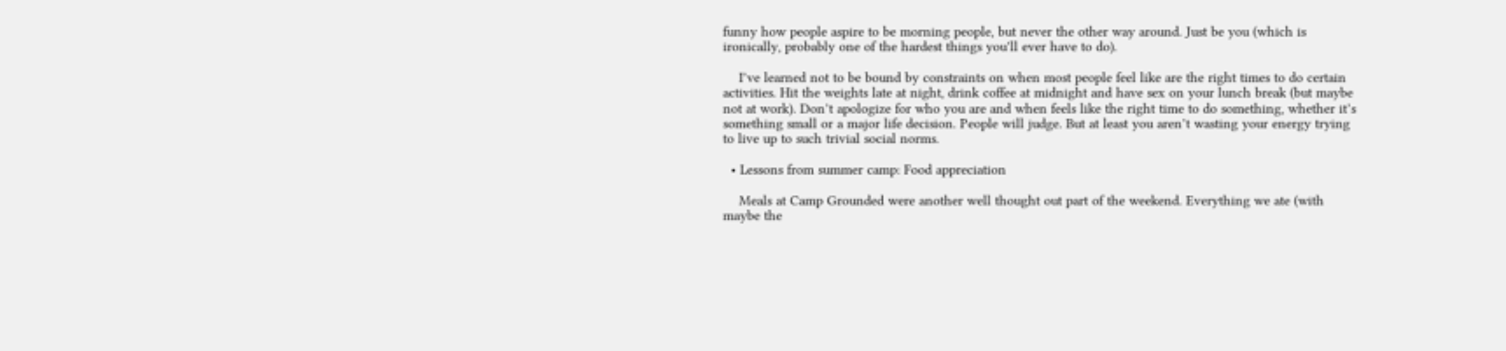funny how people aspire to be morning people, but never the other way around. Just be you (which is ironically, probably one of the hardest things you'll ever have to do).

    I’ve learned not to be bound by constraints on when most people feel like are the right times to do certain activities. Hit the weights late at night, drink coffee at midnight and have sex on your lunch break (but maybe not at work). Don’t apologize for who you are and when feels like the right time to do something, whether it’s something small or a major life decision. People will judge. But at least you aren’t wasting your energy trying to live up to such trivial social norms.

  • Lessons from summer camp: Food appreciation

    Meals at Camp Grounded were another well thought out part of the weekend. Everything we ate (with maybe the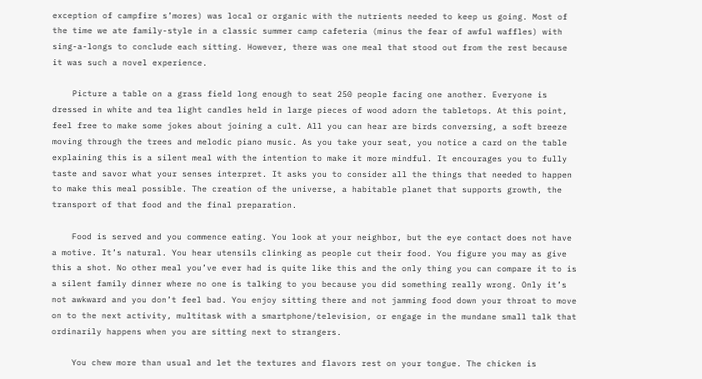exception of campfire s’mores) was local or organic with the nutrients needed to keep us going. Most of the time we ate family-style in a classic summer camp cafeteria (minus the fear of awful waffles) with sing-a-longs to conclude each sitting. However, there was one meal that stood out from the rest because it was such a novel experience.

    Picture a table on a grass field long enough to seat 250 people facing one another. Everyone is dressed in white and tea light candles held in large pieces of wood adorn the tabletops. At this point, feel free to make some jokes about joining a cult. All you can hear are birds conversing, a soft breeze moving through the trees and melodic piano music. As you take your seat, you notice a card on the table explaining this is a silent meal with the intention to make it more mindful. It encourages you to fully taste and savor what your senses interpret. It asks you to consider all the things that needed to happen to make this meal possible. The creation of the universe, a habitable planet that supports growth, the transport of that food and the final preparation.

    Food is served and you commence eating. You look at your neighbor, but the eye contact does not have a motive. It’s natural. You hear utensils clinking as people cut their food. You figure you may as give this a shot. No other meal you’ve ever had is quite like this and the only thing you can compare it to is a silent family dinner where no one is talking to you because you did something really wrong. Only it’s not awkward and you don’t feel bad. You enjoy sitting there and not jamming food down your throat to move on to the next activity, multitask with a smartphone/television, or engage in the mundane small talk that ordinarily happens when you are sitting next to strangers.

    You chew more than usual and let the textures and flavors rest on your tongue. The chicken is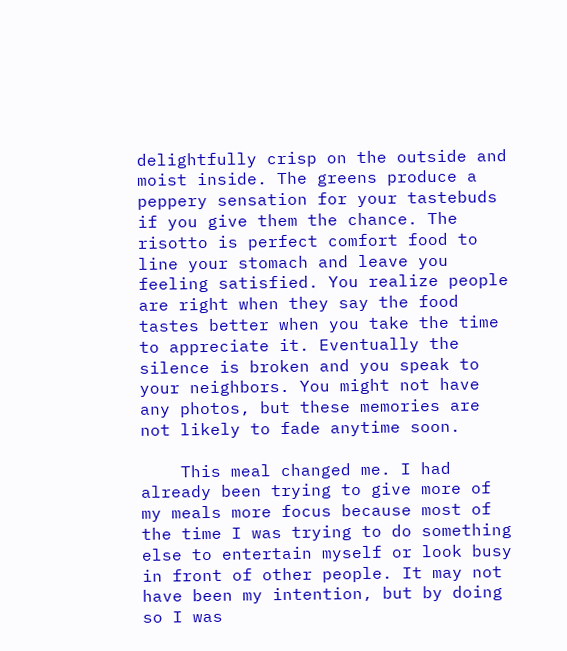delightfully crisp on the outside and moist inside. The greens produce a peppery sensation for your tastebuds if you give them the chance. The risotto is perfect comfort food to line your stomach and leave you feeling satisfied. You realize people are right when they say the food tastes better when you take the time to appreciate it. Eventually the silence is broken and you speak to your neighbors. You might not have any photos, but these memories are not likely to fade anytime soon.

    This meal changed me. I had already been trying to give more of my meals more focus because most of the time I was trying to do something else to entertain myself or look busy in front of other people. It may not have been my intention, but by doing so I was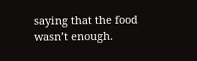saying that the food wasn’t enough.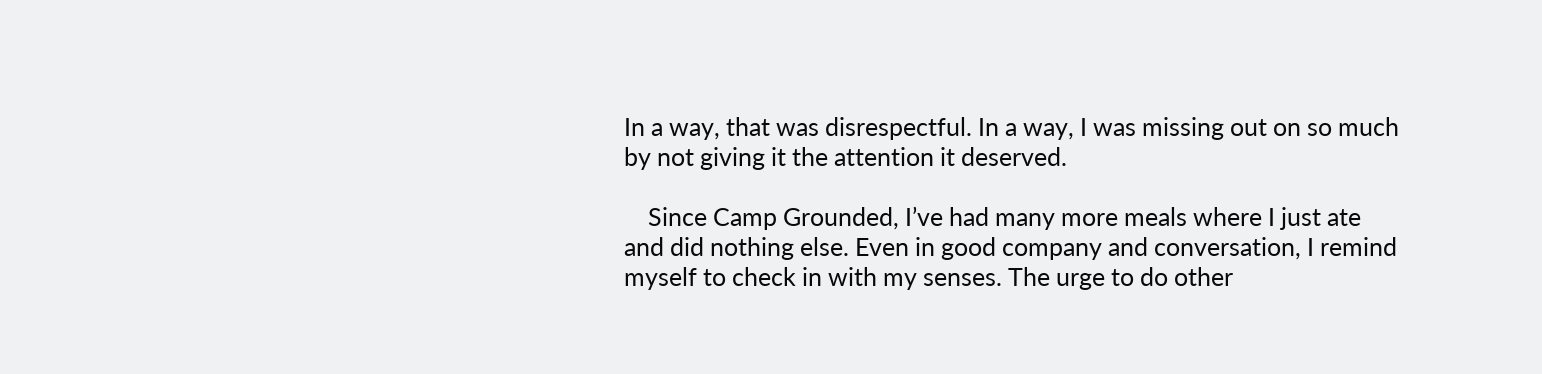In a way, that was disrespectful. In a way, I was missing out on so much by not giving it the attention it deserved.

    Since Camp Grounded, I’ve had many more meals where I just ate and did nothing else. Even in good company and conversation, I remind myself to check in with my senses. The urge to do other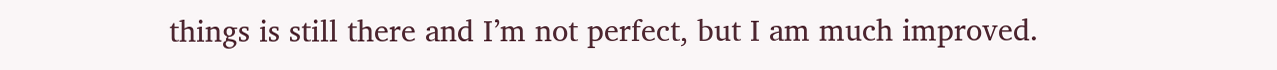things is still there and I’m not perfect, but I am much improved.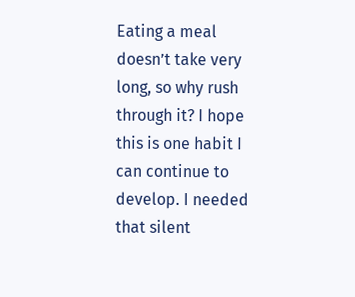Eating a meal doesn’t take very long, so why rush through it? I hope this is one habit I can continue to develop. I needed that silent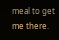meal to get me there.